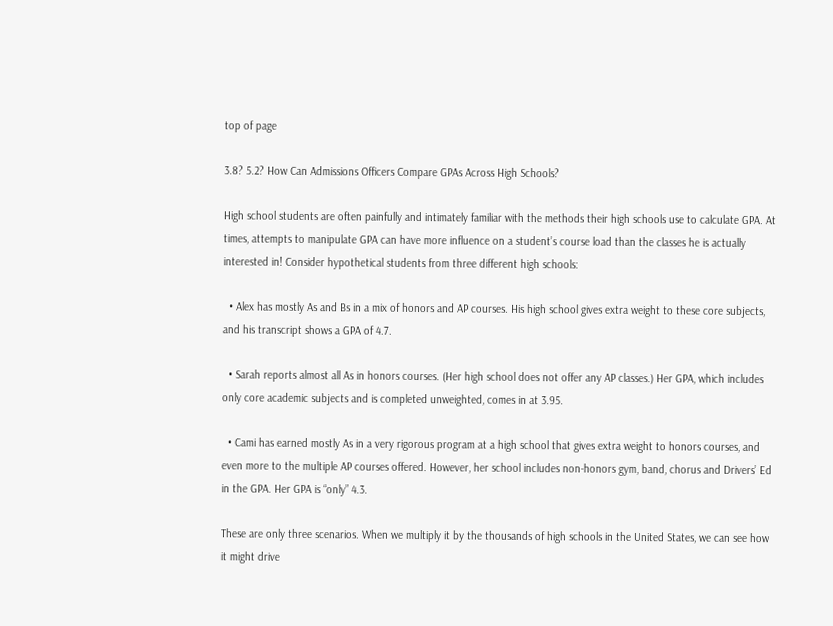top of page

3.8? 5.2? How Can Admissions Officers Compare GPAs Across High Schools?

High school students are often painfully and intimately familiar with the methods their high schools use to calculate GPA. At times, attempts to manipulate GPA can have more influence on a student’s course load than the classes he is actually interested in! Consider hypothetical students from three different high schools:

  • Alex has mostly As and Bs in a mix of honors and AP courses. His high school gives extra weight to these core subjects, and his transcript shows a GPA of 4.7.

  • Sarah reports almost all As in honors courses. (Her high school does not offer any AP classes.) Her GPA, which includes only core academic subjects and is completed unweighted, comes in at 3.95.

  • Cami has earned mostly As in a very rigorous program at a high school that gives extra weight to honors courses, and even more to the multiple AP courses offered. However, her school includes non-honors gym, band, chorus and Drivers’ Ed in the GPA. Her GPA is “only” 4.3.

These are only three scenarios. When we multiply it by the thousands of high schools in the United States, we can see how it might drive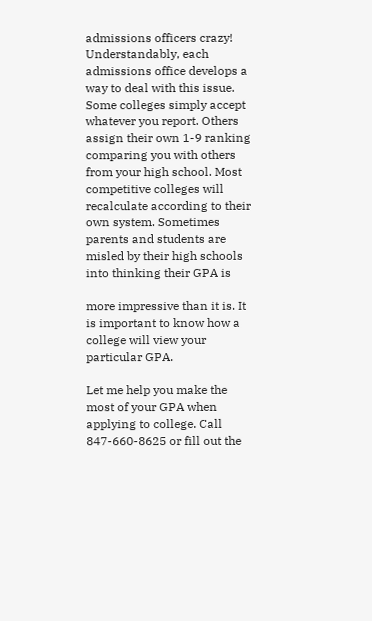admissions officers crazy! Understandably, each admissions office develops a way to deal with this issue. Some colleges simply accept whatever you report. Others assign their own 1-9 ranking comparing you with others from your high school. Most competitive colleges will recalculate according to their own system. Sometimes parents and students are misled by their high schools into thinking their GPA is

more impressive than it is. It is important to know how a college will view your particular GPA.

Let me help you make the most of your GPA when applying to college. Call 847-660-8625 or fill out the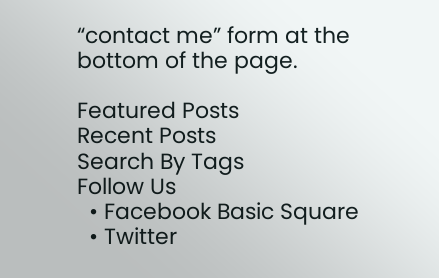“contact me” form at the bottom of the page.

Featured Posts
Recent Posts
Search By Tags
Follow Us
  • Facebook Basic Square
  • Twitter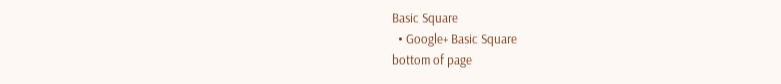Basic Square
  • Google+ Basic Square
bottom of page